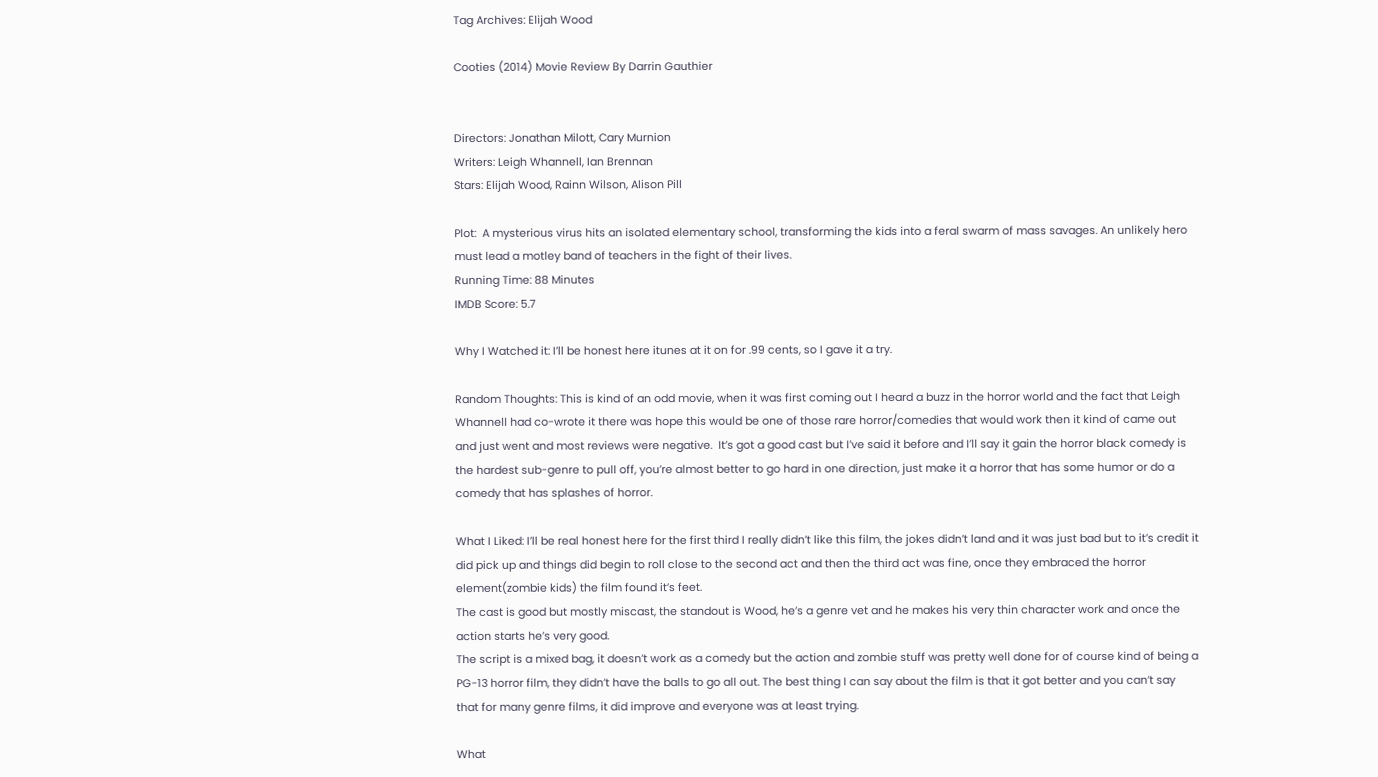Tag Archives: Elijah Wood

Cooties (2014) Movie Review By Darrin Gauthier


Directors: Jonathan Milott, Cary Murnion
Writers: Leigh Whannell, Ian Brennan
Stars: Elijah Wood, Rainn Wilson, Alison Pill

Plot:  A mysterious virus hits an isolated elementary school, transforming the kids into a feral swarm of mass savages. An unlikely hero must lead a motley band of teachers in the fight of their lives.
Running Time: 88 Minutes
IMDB Score: 5.7

Why I Watched it: I’ll be honest here itunes at it on for .99 cents, so I gave it a try.

Random Thoughts: This is kind of an odd movie, when it was first coming out I heard a buzz in the horror world and the fact that Leigh Whannell had co-wrote it there was hope this would be one of those rare horror/comedies that would work then it kind of came out and just went and most reviews were negative.  It’s got a good cast but I’ve said it before and I’ll say it gain the horror black comedy is the hardest sub-genre to pull off, you’re almost better to go hard in one direction, just make it a horror that has some humor or do a comedy that has splashes of horror.

What I Liked: I’ll be real honest here for the first third I really didn’t like this film, the jokes didn’t land and it was just bad but to it’s credit it did pick up and things did begin to roll close to the second act and then the third act was fine, once they embraced the horror element(zombie kids) the film found it’s feet.
The cast is good but mostly miscast, the standout is Wood, he’s a genre vet and he makes his very thin character work and once the action starts he’s very good.
The script is a mixed bag, it doesn’t work as a comedy but the action and zombie stuff was pretty well done for of course kind of being a PG-13 horror film, they didn’t have the balls to go all out. The best thing I can say about the film is that it got better and you can’t say that for many genre films, it did improve and everyone was at least trying.

What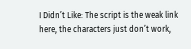I Didn’t Like: The script is the weak link here, the characters just don’t work,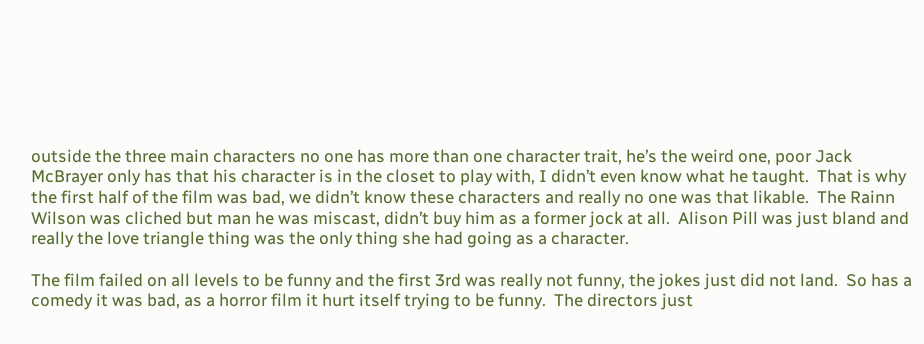outside the three main characters no one has more than one character trait, he’s the weird one, poor Jack McBrayer only has that his character is in the closet to play with, I didn’t even know what he taught.  That is why the first half of the film was bad, we didn’t know these characters and really no one was that likable.  The Rainn Wilson was cliched but man he was miscast, didn’t buy him as a former jock at all.  Alison Pill was just bland and really the love triangle thing was the only thing she had going as a character.

The film failed on all levels to be funny and the first 3rd was really not funny, the jokes just did not land.  So has a comedy it was bad, as a horror film it hurt itself trying to be funny.  The directors just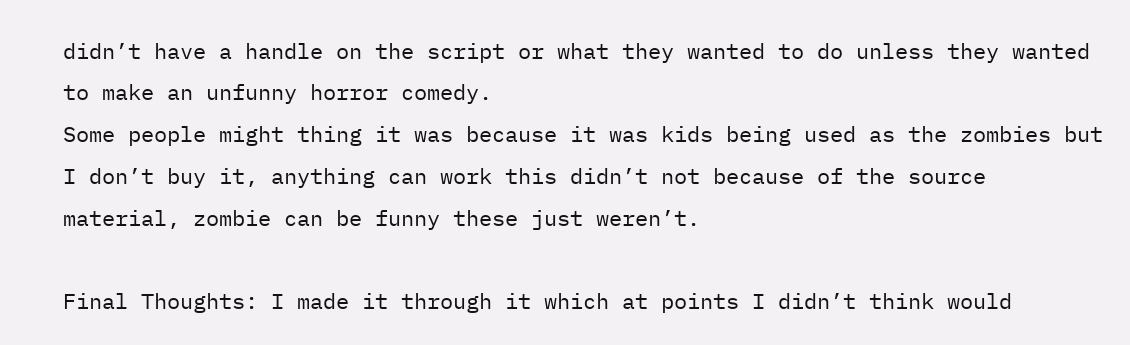didn’t have a handle on the script or what they wanted to do unless they wanted to make an unfunny horror comedy.
Some people might thing it was because it was kids being used as the zombies but I don’t buy it, anything can work this didn’t not because of the source material, zombie can be funny these just weren’t.

Final Thoughts: I made it through it which at points I didn’t think would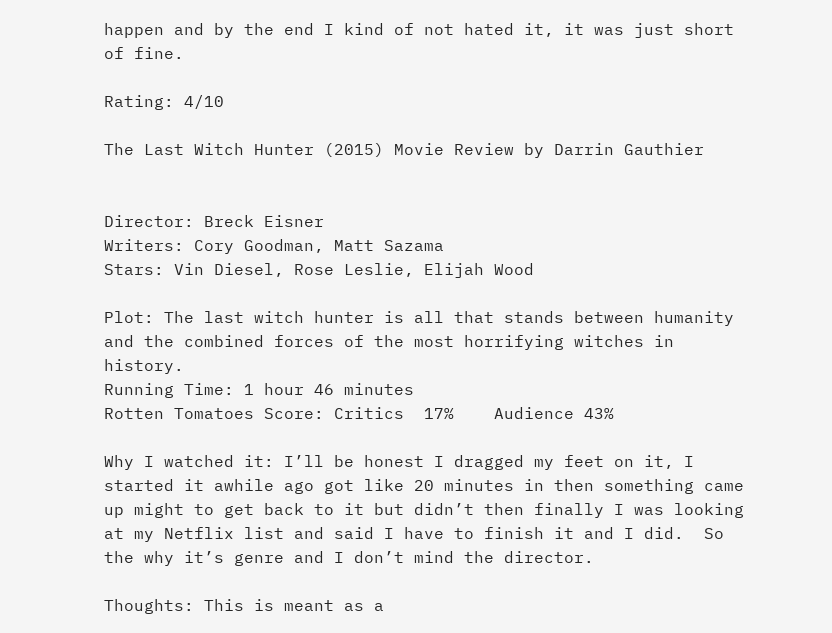happen and by the end I kind of not hated it, it was just short of fine.

Rating: 4/10

The Last Witch Hunter (2015) Movie Review by Darrin Gauthier


Director: Breck Eisner
Writers: Cory Goodman, Matt Sazama
Stars: Vin Diesel, Rose Leslie, Elijah Wood

Plot: The last witch hunter is all that stands between humanity and the combined forces of the most horrifying witches in history.
Running Time: 1 hour 46 minutes
Rotten Tomatoes Score: Critics  17%    Audience 43%

Why I watched it: I’ll be honest I dragged my feet on it, I started it awhile ago got like 20 minutes in then something came up might to get back to it but didn’t then finally I was looking at my Netflix list and said I have to finish it and I did.  So the why it’s genre and I don’t mind the director.

Thoughts: This is meant as a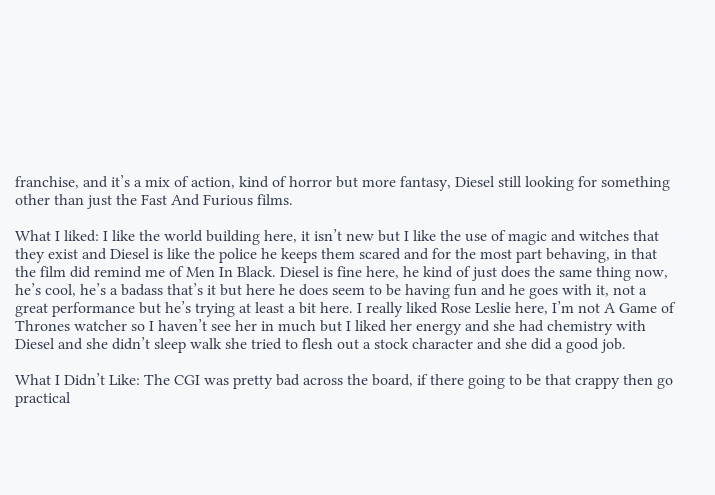franchise, and it’s a mix of action, kind of horror but more fantasy, Diesel still looking for something other than just the Fast And Furious films.

What I liked: I like the world building here, it isn’t new but I like the use of magic and witches that they exist and Diesel is like the police he keeps them scared and for the most part behaving, in that the film did remind me of Men In Black. Diesel is fine here, he kind of just does the same thing now, he’s cool, he’s a badass that’s it but here he does seem to be having fun and he goes with it, not a great performance but he’s trying at least a bit here. I really liked Rose Leslie here, I’m not A Game of Thrones watcher so I haven’t see her in much but I liked her energy and she had chemistry with Diesel and she didn’t sleep walk she tried to flesh out a stock character and she did a good job.

What I Didn’t Like: The CGI was pretty bad across the board, if there going to be that crappy then go practical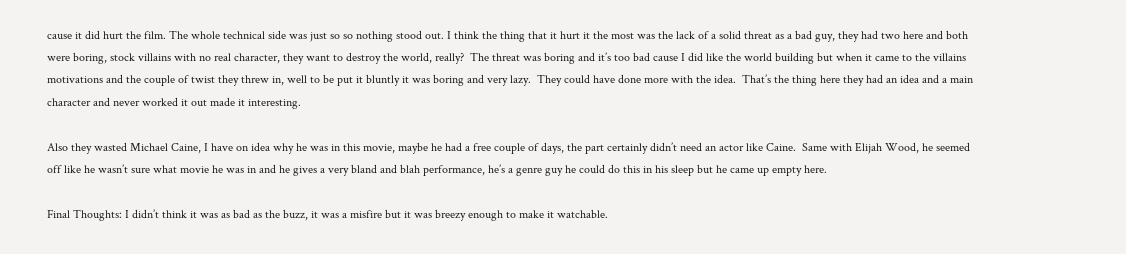cause it did hurt the film. The whole technical side was just so so nothing stood out. I think the thing that it hurt it the most was the lack of a solid threat as a bad guy, they had two here and both were boring, stock villains with no real character, they want to destroy the world, really?  The threat was boring and it’s too bad cause I did like the world building but when it came to the villains motivations and the couple of twist they threw in, well to be put it bluntly it was boring and very lazy.  They could have done more with the idea.  That’s the thing here they had an idea and a main character and never worked it out made it interesting.

Also they wasted Michael Caine, I have on idea why he was in this movie, maybe he had a free couple of days, the part certainly didn’t need an actor like Caine.  Same with Elijah Wood, he seemed off like he wasn’t sure what movie he was in and he gives a very bland and blah performance, he’s a genre guy he could do this in his sleep but he came up empty here.

Final Thoughts: I didn’t think it was as bad as the buzz, it was a misfire but it was breezy enough to make it watchable.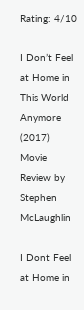Rating: 4/10

I Don’t Feel at Home in This World Anymore (2017) Movie Review by Stephen McLaughlin

I Dont Feel at Home in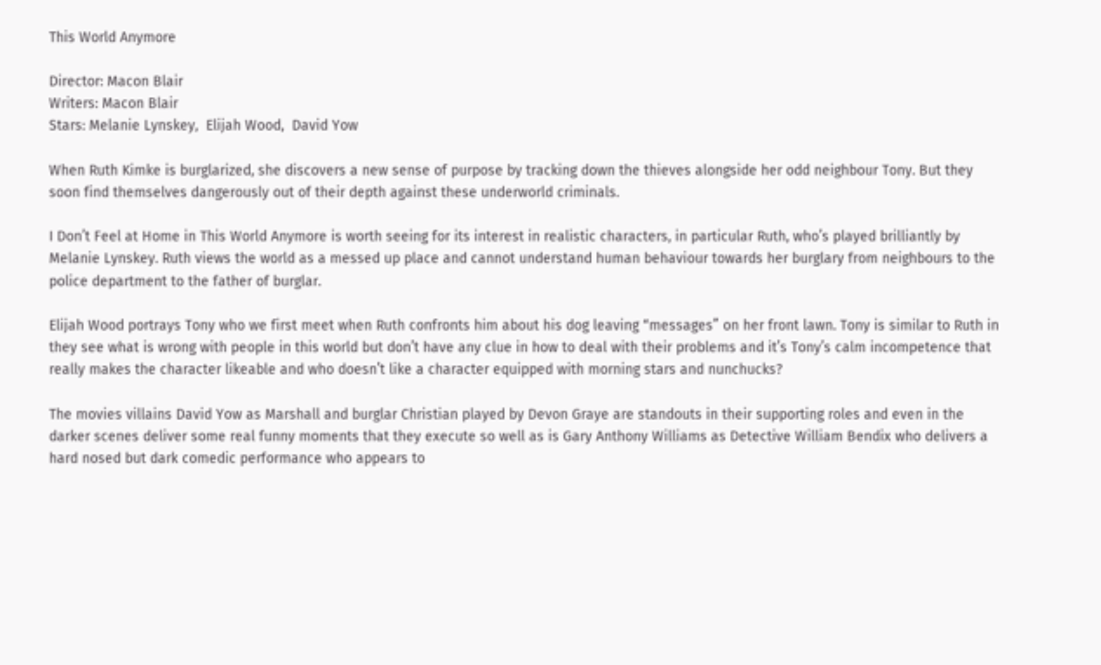This World Anymore

Director: Macon Blair
Writers: Macon Blair
Stars: Melanie Lynskey,  Elijah Wood,  David Yow

When Ruth Kimke is burglarized, she discovers a new sense of purpose by tracking down the thieves alongside her odd neighbour Tony. But they soon find themselves dangerously out of their depth against these underworld criminals.

I Don’t Feel at Home in This World Anymore is worth seeing for its interest in realistic characters, in particular Ruth, who’s played brilliantly by Melanie Lynskey. Ruth views the world as a messed up place and cannot understand human behaviour towards her burglary from neighbours to the police department to the father of burglar.

Elijah Wood portrays Tony who we first meet when Ruth confronts him about his dog leaving “messages” on her front lawn. Tony is similar to Ruth in they see what is wrong with people in this world but don’t have any clue in how to deal with their problems and it’s Tony’s calm incompetence that really makes the character likeable and who doesn’t like a character equipped with morning stars and nunchucks?

The movies villains David Yow as Marshall and burglar Christian played by Devon Graye are standouts in their supporting roles and even in the darker scenes deliver some real funny moments that they execute so well as is Gary Anthony Williams as Detective William Bendix who delivers a hard nosed but dark comedic performance who appears to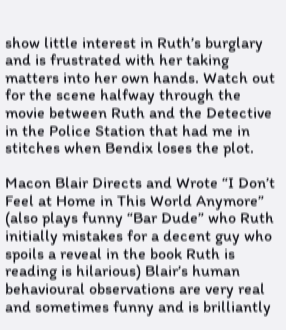show little interest in Ruth’s burglary and is frustrated with her taking matters into her own hands. Watch out for the scene halfway through the movie between Ruth and the Detective in the Police Station that had me in stitches when Bendix loses the plot.

Macon Blair Directs and Wrote “I Don’t Feel at Home in This World Anymore” (also plays funny “Bar Dude” who Ruth initially mistakes for a decent guy who spoils a reveal in the book Ruth is reading is hilarious) Blair’s human behavioural observations are very real and sometimes funny and is brilliantly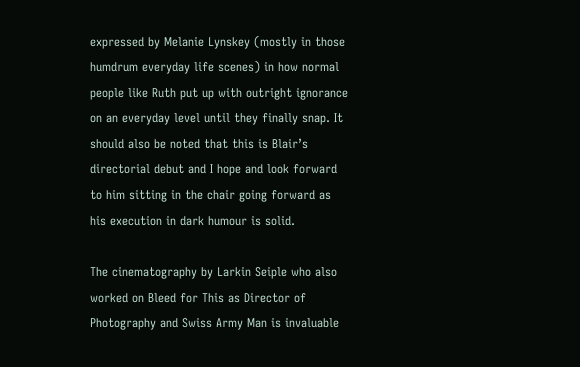expressed by Melanie Lynskey (mostly in those humdrum everyday life scenes) in how normal people like Ruth put up with outright ignorance on an everyday level until they finally snap. It should also be noted that this is Blair’s directorial debut and I hope and look forward to him sitting in the chair going forward as his execution in dark humour is solid.

The cinematography by Larkin Seiple who also worked on Bleed for This as Director of Photography and Swiss Army Man is invaluable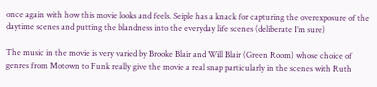once again with how this movie looks and feels. Seiple has a knack for capturing the overexposure of the daytime scenes and putting the blandness into the everyday life scenes (deliberate I’m sure)

The music in the movie is very varied by Brooke Blair and Will Blair (Green Room) whose choice of genres from Motown to Funk really give the movie a real snap particularly in the scenes with Ruth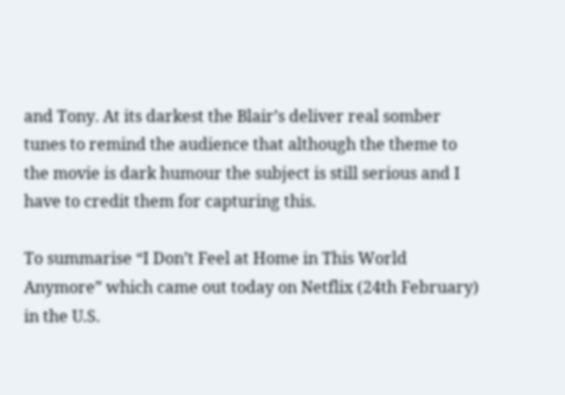and Tony. At its darkest the Blair’s deliver real somber tunes to remind the audience that although the theme to the movie is dark humour the subject is still serious and I have to credit them for capturing this.

To summarise “I Don’t Feel at Home in This World Anymore” which came out today on Netflix (24th February) in the U.S.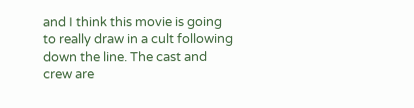and I think this movie is going to really draw in a cult following down the line. The cast and crew are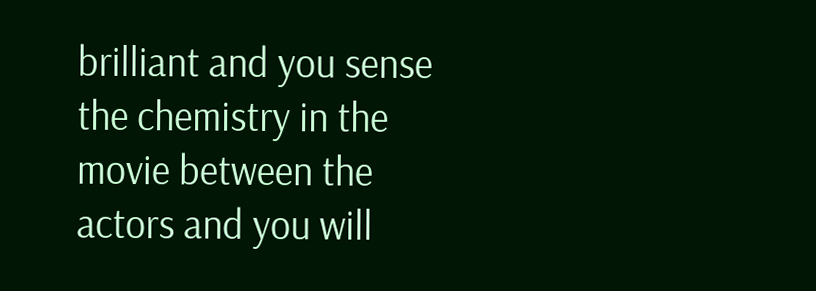brilliant and you sense the chemistry in the movie between the actors and you will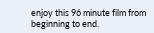enjoy this 96 minute film from beginning to end.